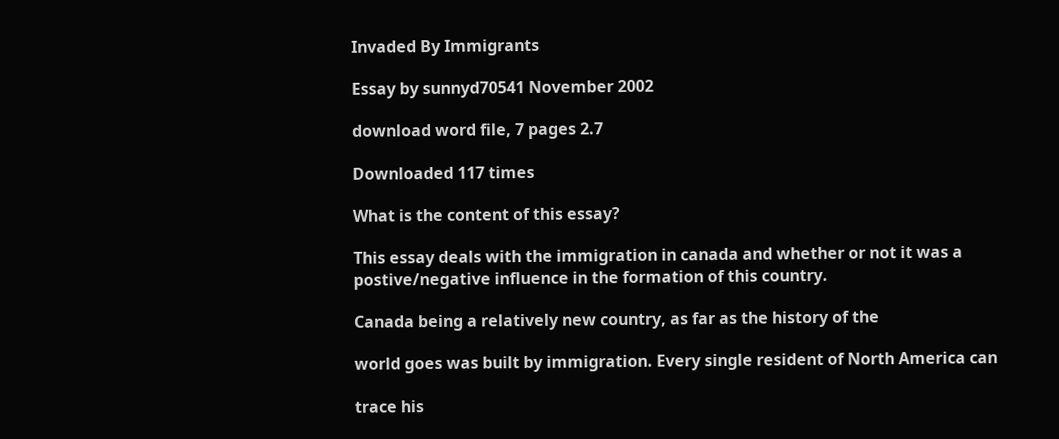Invaded By Immigrants

Essay by sunnyd70541 November 2002

download word file, 7 pages 2.7

Downloaded 117 times

What is the content of this essay?

This essay deals with the immigration in canada and whether or not it was a postive/negative influence in the formation of this country.

Canada being a relatively new country, as far as the history of the

world goes was built by immigration. Every single resident of North America can

trace his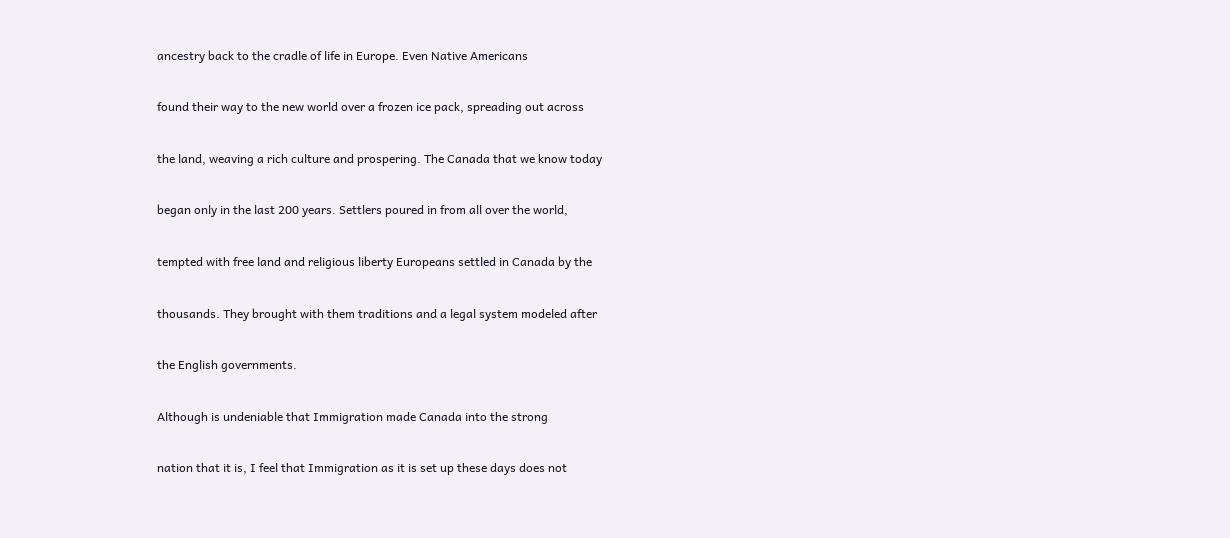ancestry back to the cradle of life in Europe. Even Native Americans

found their way to the new world over a frozen ice pack, spreading out across

the land, weaving a rich culture and prospering. The Canada that we know today

began only in the last 200 years. Settlers poured in from all over the world,

tempted with free land and religious liberty Europeans settled in Canada by the

thousands. They brought with them traditions and a legal system modeled after

the English governments.

Although is undeniable that Immigration made Canada into the strong

nation that it is, I feel that Immigration as it is set up these days does not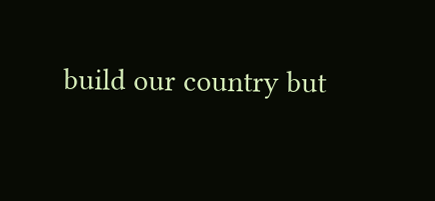build our country but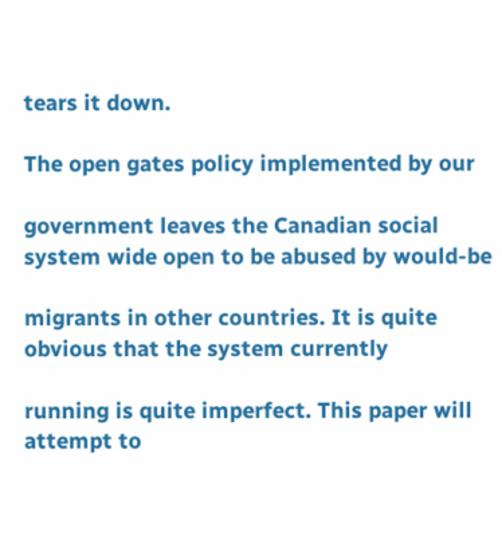tears it down.

The open gates policy implemented by our

government leaves the Canadian social system wide open to be abused by would-be

migrants in other countries. It is quite obvious that the system currently

running is quite imperfect. This paper will attempt to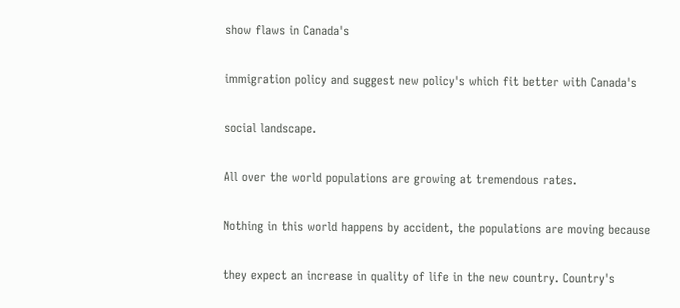show flaws in Canada's

immigration policy and suggest new policy's which fit better with Canada's

social landscape.

All over the world populations are growing at tremendous rates.

Nothing in this world happens by accident, the populations are moving because

they expect an increase in quality of life in the new country. Country's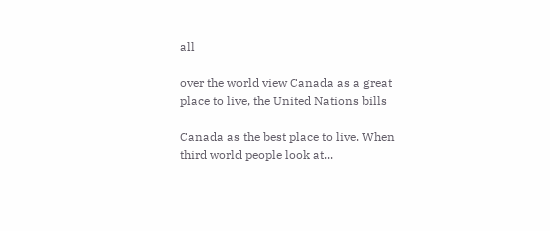all

over the world view Canada as a great place to live, the United Nations bills

Canada as the best place to live. When third world people look at...